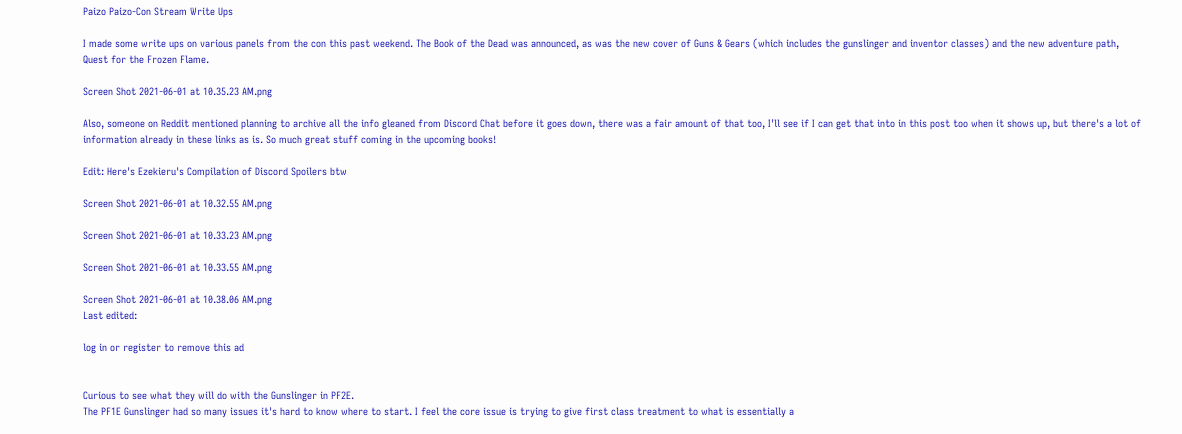Paizo Paizo-Con Stream Write Ups

I made some write ups on various panels from the con this past weekend. The Book of the Dead was announced, as was the new cover of Guns & Gears (which includes the gunslinger and inventor classes) and the new adventure path, Quest for the Frozen Flame.

Screen Shot 2021-06-01 at 10.35.23 AM.png

Also, someone on Reddit mentioned planning to archive all the info gleaned from Discord Chat before it goes down, there was a fair amount of that too, I'll see if I can get that into in this post too when it shows up, but there's a lot of information already in these links as is. So much great stuff coming in the upcoming books!

Edit: Here's Ezekieru's Compilation of Discord Spoilers btw

Screen Shot 2021-06-01 at 10.32.55 AM.png

Screen Shot 2021-06-01 at 10.33.23 AM.png

Screen Shot 2021-06-01 at 10.33.55 AM.png

Screen Shot 2021-06-01 at 10.38.06 AM.png
Last edited:

log in or register to remove this ad


Curious to see what they will do with the Gunslinger in PF2E.
The PF1E Gunslinger had so many issues it's hard to know where to start. I feel the core issue is trying to give first class treatment to what is essentially a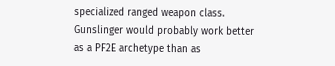specialized ranged weapon class. Gunslinger would probably work better as a PF2E archetype than as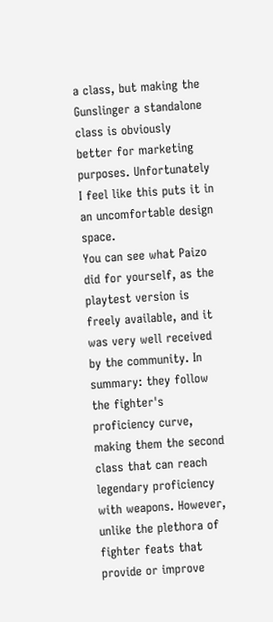a class, but making the Gunslinger a standalone class is obviously better for marketing purposes. Unfortunately I feel like this puts it in an uncomfortable design space.
You can see what Paizo did for yourself, as the playtest version is freely available, and it was very well received by the community. In summary: they follow the fighter's proficiency curve, making them the second class that can reach legendary proficiency with weapons. However, unlike the plethora of fighter feats that provide or improve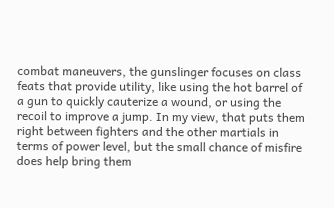combat maneuvers, the gunslinger focuses on class feats that provide utility, like using the hot barrel of a gun to quickly cauterize a wound, or using the recoil to improve a jump. In my view, that puts them right between fighters and the other martials in terms of power level, but the small chance of misfire does help bring them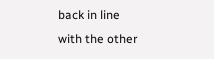back in line with the other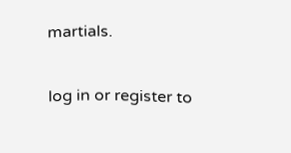martials.

log in or register to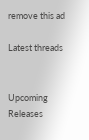remove this ad

Latest threads


Upcoming Releases